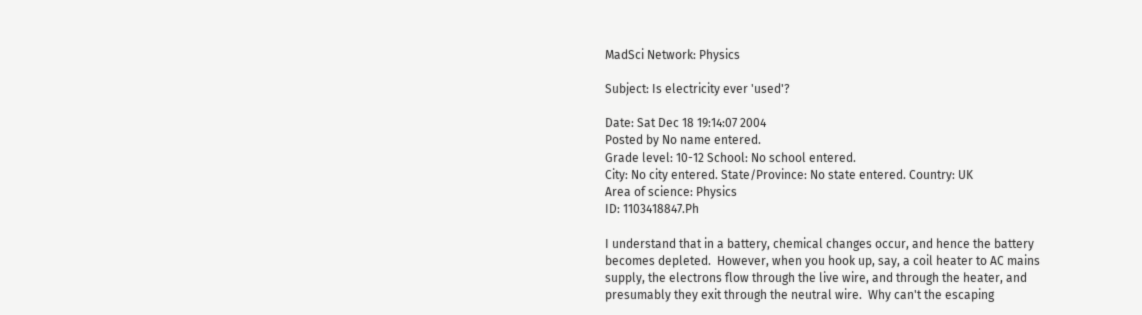MadSci Network: Physics

Subject: Is electricity ever 'used'?

Date: Sat Dec 18 19:14:07 2004
Posted by No name entered.
Grade level: 10-12 School: No school entered.
City: No city entered. State/Province: No state entered. Country: UK
Area of science: Physics
ID: 1103418847.Ph

I understand that in a battery, chemical changes occur, and hence the battery
becomes depleted.  However, when you hook up, say, a coil heater to AC mains
supply, the electrons flow through the live wire, and through the heater, and
presumably they exit through the neutral wire.  Why can't the escaping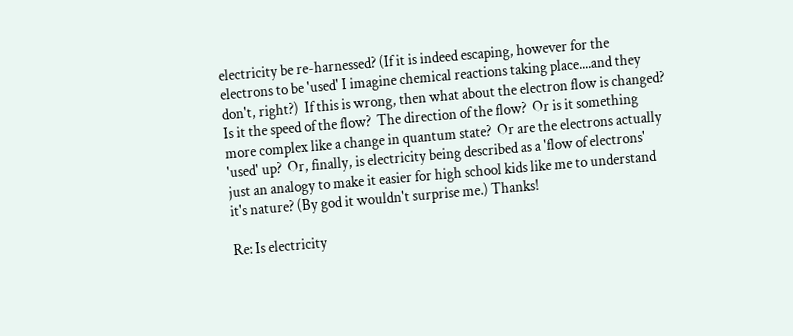electricity be re-harnessed? (If it is indeed escaping, however for the
electrons to be 'used' I imagine chemical reactions taking place....and they
don't, right?)  If this is wrong, then what about the electron flow is changed?
Is it the speed of the flow?  The direction of the flow?  Or is it something
more complex like a change in quantum state?  Or are the electrons actually
'used' up?  Or, finally, is electricity being described as a 'flow of electrons'
just an analogy to make it easier for high school kids like me to understand
it's nature? (By god it wouldn't surprise me.) Thanks!

Re: Is electricity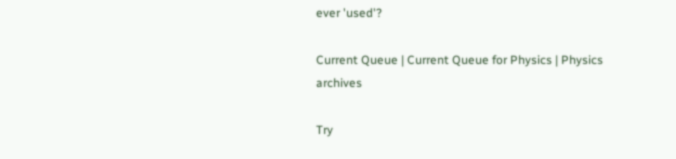ever 'used'?

Current Queue | Current Queue for Physics | Physics archives

Try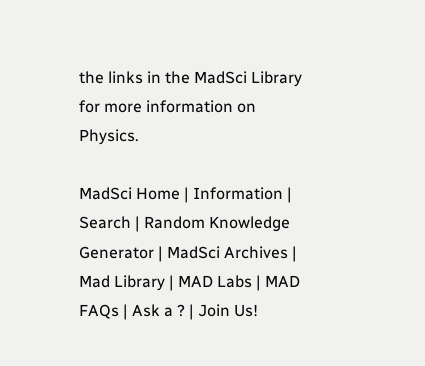the links in the MadSci Library for more information on Physics.

MadSci Home | Information | Search | Random Knowledge Generator | MadSci Archives | Mad Library | MAD Labs | MAD FAQs | Ask a ? | Join Us!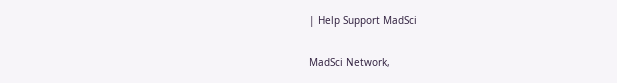| Help Support MadSci

MadSci Network,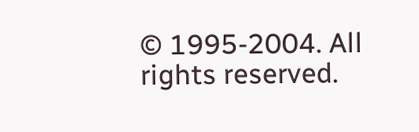© 1995-2004. All rights reserved.